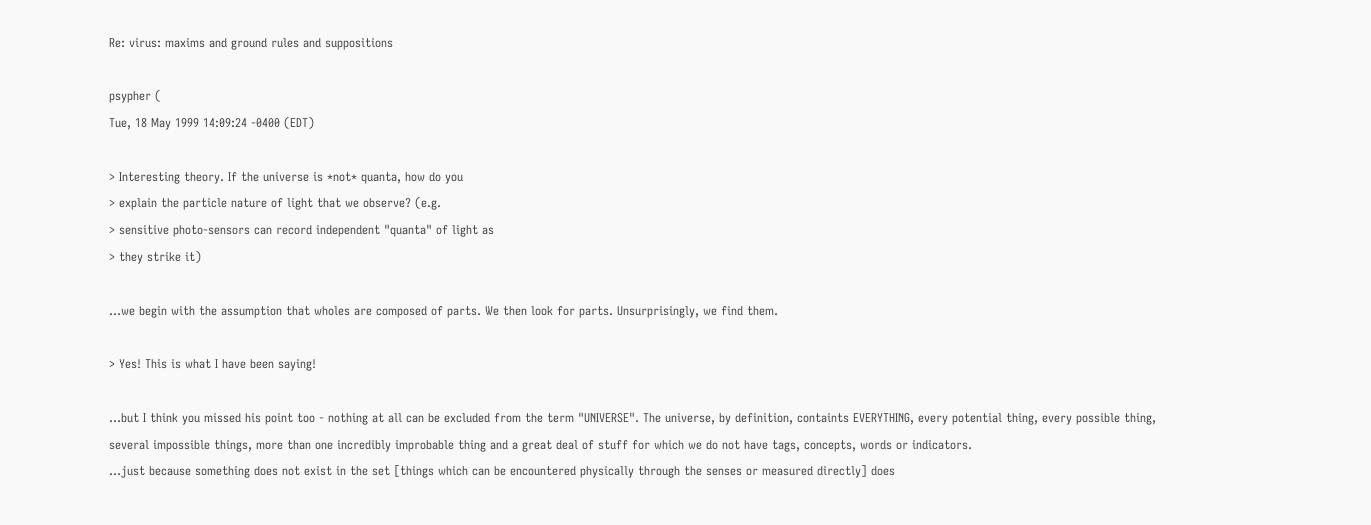Re: virus: maxims and ground rules and suppositions

psypher (
Tue, 18 May 1999 14:09:24 -0400 (EDT)

> Interesting theory. If the universe is *not* quanta, how do you
> explain the particle nature of light that we observe? (e.g.
> sensitive photo-sensors can record independent "quanta" of light as
> they strike it)

...we begin with the assumption that wholes are composed of parts. We then look for parts. Unsurprisingly, we find them.

> Yes! This is what I have been saying!

...but I think you missed his point too - nothing at all can be excluded from the term "UNIVERSE". The universe, by definition, containts EVERYTHING, every potential thing, every possible thing, several impossible things, more than one incredibly improbable thing and a great deal of stuff for which we do not have tags, concepts, words or indicators.
...just because something does not exist in the set [things which can be encountered physically through the senses or measured directly] does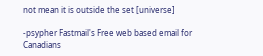not mean it is outside the set [universe]

-psypher Fastmail's Free web based email for Canadians